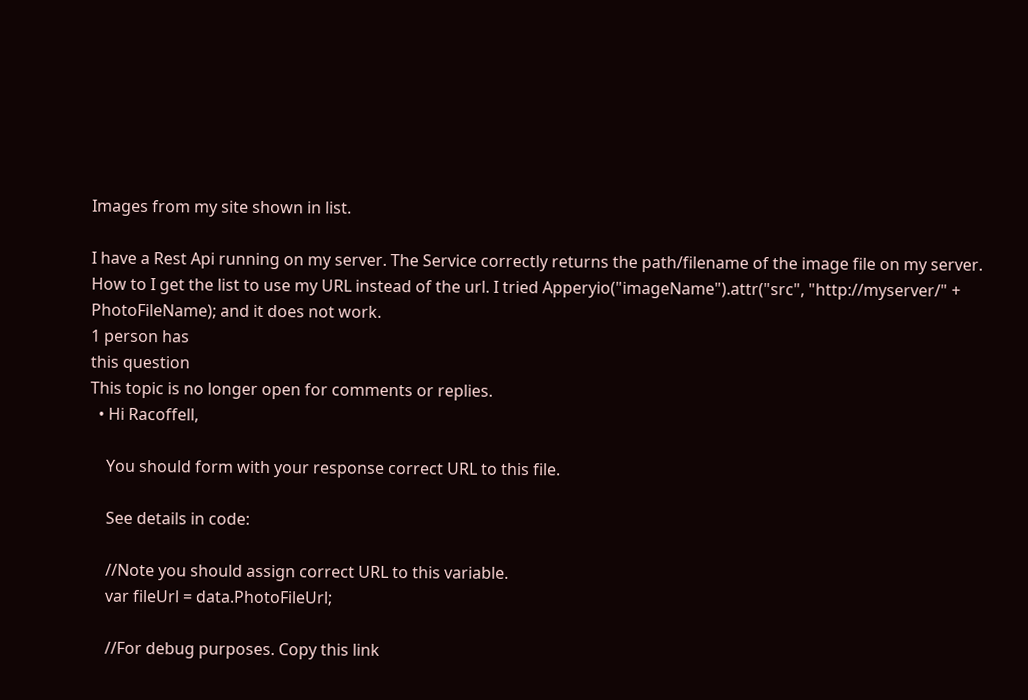Images from my site shown in list.

I have a Rest Api running on my server. The Service correctly returns the path/filename of the image file on my server. How to I get the list to use my URL instead of the url. I tried Apperyio("imageName").attr("src", "http://myserver/" + PhotoFileName); and it does not work.
1 person has
this question
This topic is no longer open for comments or replies.
  • Hi Racoffell,

    You should form with your response correct URL to this file.

    See details in code:

    //Note you should assign correct URL to this variable.
    var fileUrl = data.PhotoFileUrl;

    //For debug purposes. Copy this link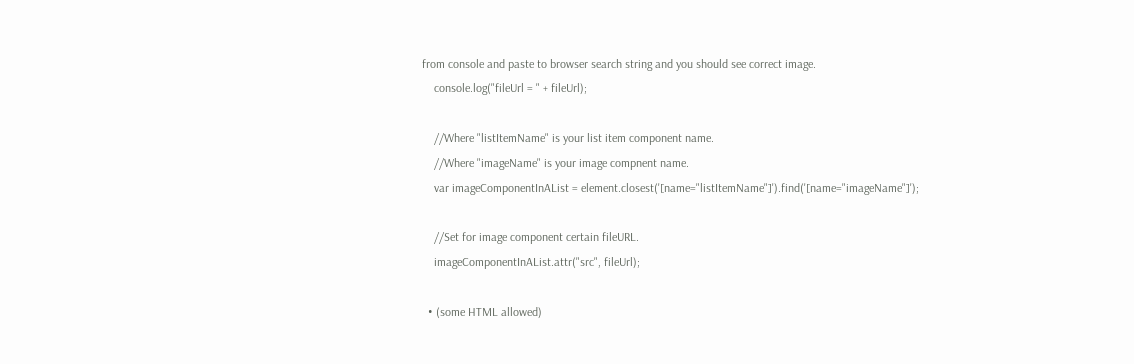from console and paste to browser search string and you should see correct image.
    console.log("fileUrl = " + fileUrl);

    //Where "listItemName" is your list item component name.
    //Where "imageName" is your image compnent name.
    var imageComponentInAList = element.closest('[name="listItemName"]').find('[name="imageName"]');

    //Set for image component certain fileURL.
    imageComponentInAList.attr("src", fileUrl);

  • (some HTML allowed)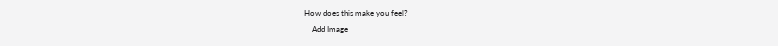How does this make you feel?
    Add Image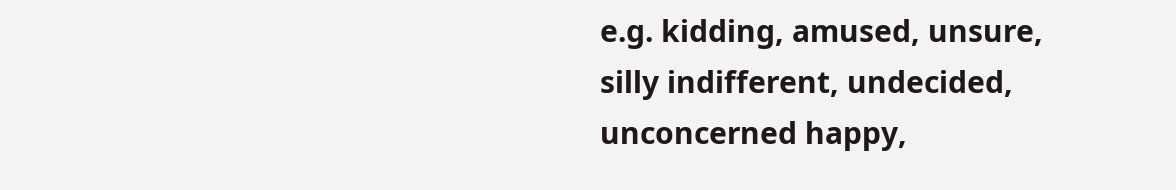e.g. kidding, amused, unsure, silly indifferent, undecided, unconcerned happy,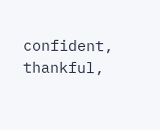confident, thankful,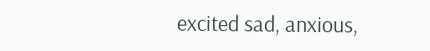excited sad, anxious,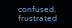confused, frustrated